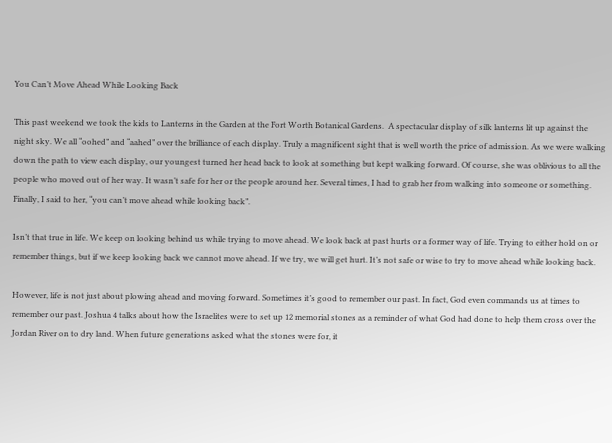You Can’t Move Ahead While Looking Back

This past weekend we took the kids to Lanterns in the Garden at the Fort Worth Botanical Gardens.  A spectacular display of silk lanterns lit up against the night sky. We all “oohed” and “aahed” over the brilliance of each display. Truly a magnificent sight that is well worth the price of admission. As we were walking down the path to view each display, our youngest turned her head back to look at something but kept walking forward. Of course, she was oblivious to all the people who moved out of her way. It wasn’t safe for her or the people around her. Several times, I had to grab her from walking into someone or something. Finally, I said to her, “you can’t move ahead while looking back”.

Isn’t that true in life. We keep on looking behind us while trying to move ahead. We look back at past hurts or a former way of life. Trying to either hold on or remember things, but if we keep looking back we cannot move ahead. If we try, we will get hurt. It’s not safe or wise to try to move ahead while looking back.

However, life is not just about plowing ahead and moving forward. Sometimes it’s good to remember our past. In fact, God even commands us at times to remember our past. Joshua 4 talks about how the Israelites were to set up 12 memorial stones as a reminder of what God had done to help them cross over the Jordan River on to dry land. When future generations asked what the stones were for, it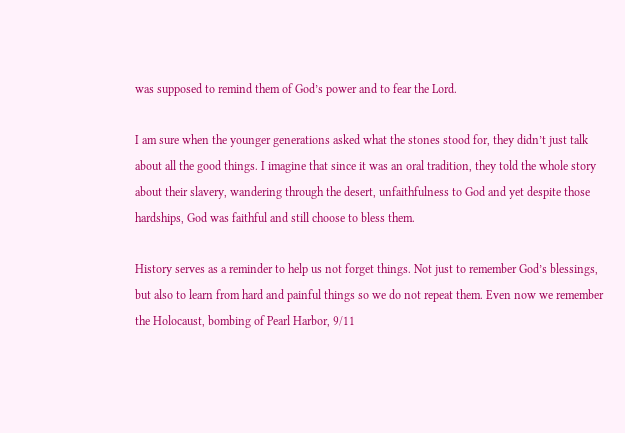was supposed to remind them of God’s power and to fear the Lord.

I am sure when the younger generations asked what the stones stood for, they didn’t just talk about all the good things. I imagine that since it was an oral tradition, they told the whole story about their slavery, wandering through the desert, unfaithfulness to God and yet despite those hardships, God was faithful and still choose to bless them.

History serves as a reminder to help us not forget things. Not just to remember God’s blessings, but also to learn from hard and painful things so we do not repeat them. Even now we remember the Holocaust, bombing of Pearl Harbor, 9/11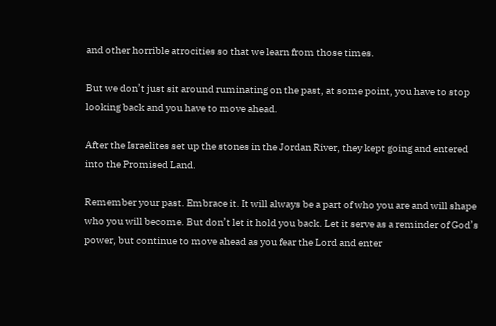and other horrible atrocities so that we learn from those times.

But we don’t just sit around ruminating on the past, at some point, you have to stop looking back and you have to move ahead.

After the Israelites set up the stones in the Jordan River, they kept going and entered into the Promised Land.

Remember your past. Embrace it. It will always be a part of who you are and will shape who you will become. But don’t let it hold you back. Let it serve as a reminder of God’s power, but continue to move ahead as you fear the Lord and enter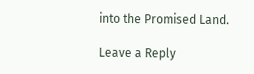into the Promised Land.

Leave a Reply